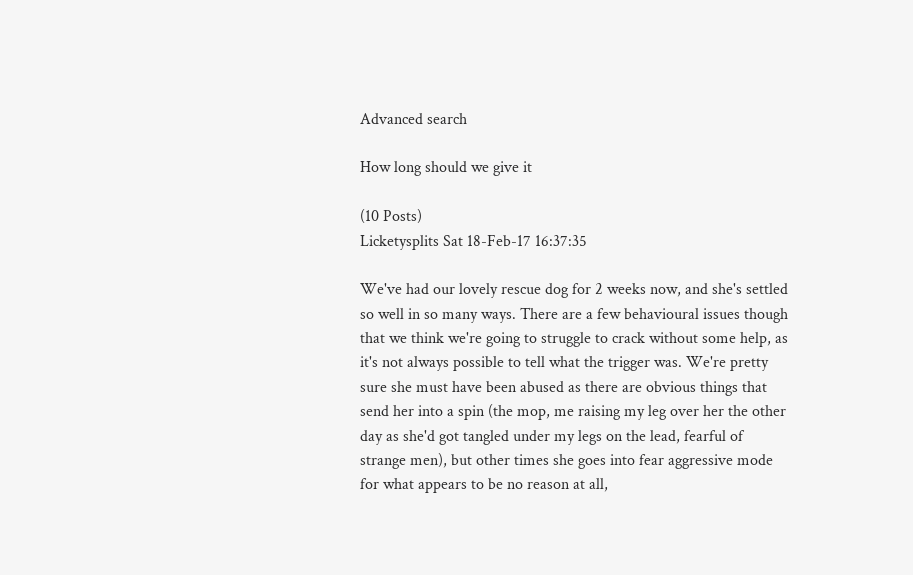Advanced search

How long should we give it

(10 Posts)
Licketysplits Sat 18-Feb-17 16:37:35

We've had our lovely rescue dog for 2 weeks now, and she's settled so well in so many ways. There are a few behavioural issues though that we think we're going to struggle to crack without some help, as it's not always possible to tell what the trigger was. We're pretty sure she must have been abused as there are obvious things that send her into a spin (the mop, me raising my leg over her the other day as she'd got tangled under my legs on the lead, fearful of strange men), but other times she goes into fear aggressive mode for what appears to be no reason at all,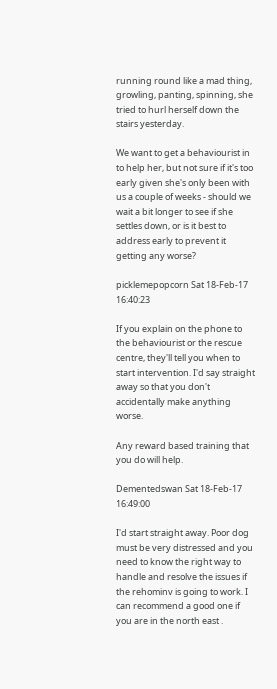running round like a mad thing, growling, panting, spinning, she tried to hurl herself down the stairs yesterday.

We want to get a behaviourist in to help her, but not sure if it's too early given she's only been with us a couple of weeks - should we wait a bit longer to see if she settles down, or is it best to address early to prevent it getting any worse?

picklemepopcorn Sat 18-Feb-17 16:40:23

If you explain on the phone to the behaviourist or the rescue centre, they'll tell you when to start intervention. I'd say straight away so that you don't accidentally make anything worse.

Any reward based training that you do will help.

Dementedswan Sat 18-Feb-17 16:49:00

I'd start straight away. Poor dog must be very distressed and you need to know the right way to handle and resolve the issues if the rehominv is going to work. I can recommend a good one if you are in the north east .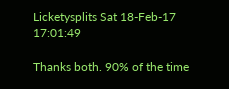Licketysplits Sat 18-Feb-17 17:01:49

Thanks both. 90% of the time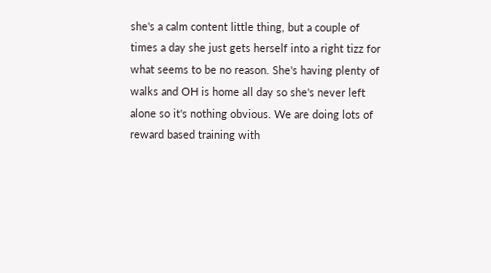she's a calm content little thing, but a couple of times a day she just gets herself into a right tizz for what seems to be no reason. She's having plenty of walks and OH is home all day so she's never left alone so it's nothing obvious. We are doing lots of reward based training with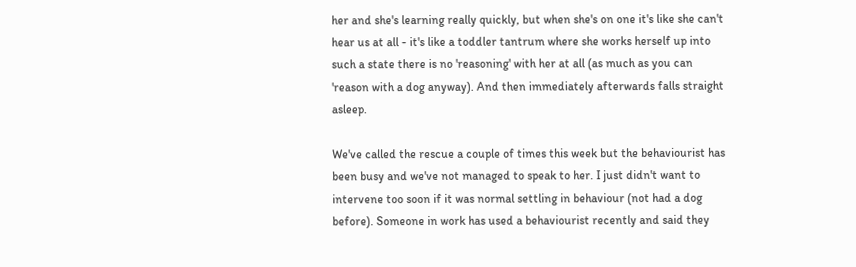her and she's learning really quickly, but when she's on one it's like she can't hear us at all - it's like a toddler tantrum where she works herself up into such a state there is no 'reasoning' with her at all (as much as you can 'reason with a dog anyway). And then immediately afterwards falls straight asleep.

We've called the rescue a couple of times this week but the behaviourist has been busy and we've not managed to speak to her. I just didn't want to intervene too soon if it was normal settling in behaviour (not had a dog before). Someone in work has used a behaviourist recently and said they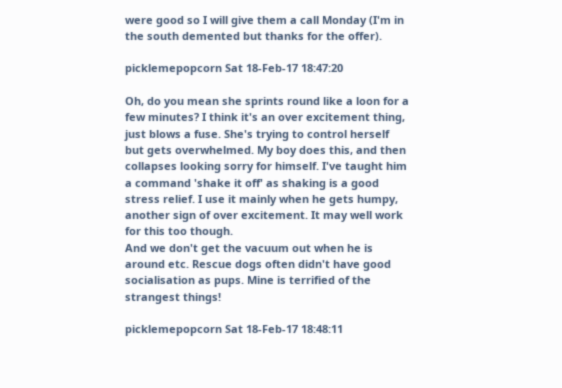were good so I will give them a call Monday (I'm in the south demented but thanks for the offer).

picklemepopcorn Sat 18-Feb-17 18:47:20

Oh, do you mean she sprints round like a loon for a few minutes? I think it's an over excitement thing, just blows a fuse. She's trying to control herself but gets overwhelmed. My boy does this, and then collapses looking sorry for himself. I've taught him a command 'shake it off' as shaking is a good stress relief. I use it mainly when he gets humpy, another sign of over excitement. It may well work for this too though.
And we don't get the vacuum out when he is around etc. Rescue dogs often didn't have good socialisation as pups. Mine is terrified of the strangest things!

picklemepopcorn Sat 18-Feb-17 18:48:11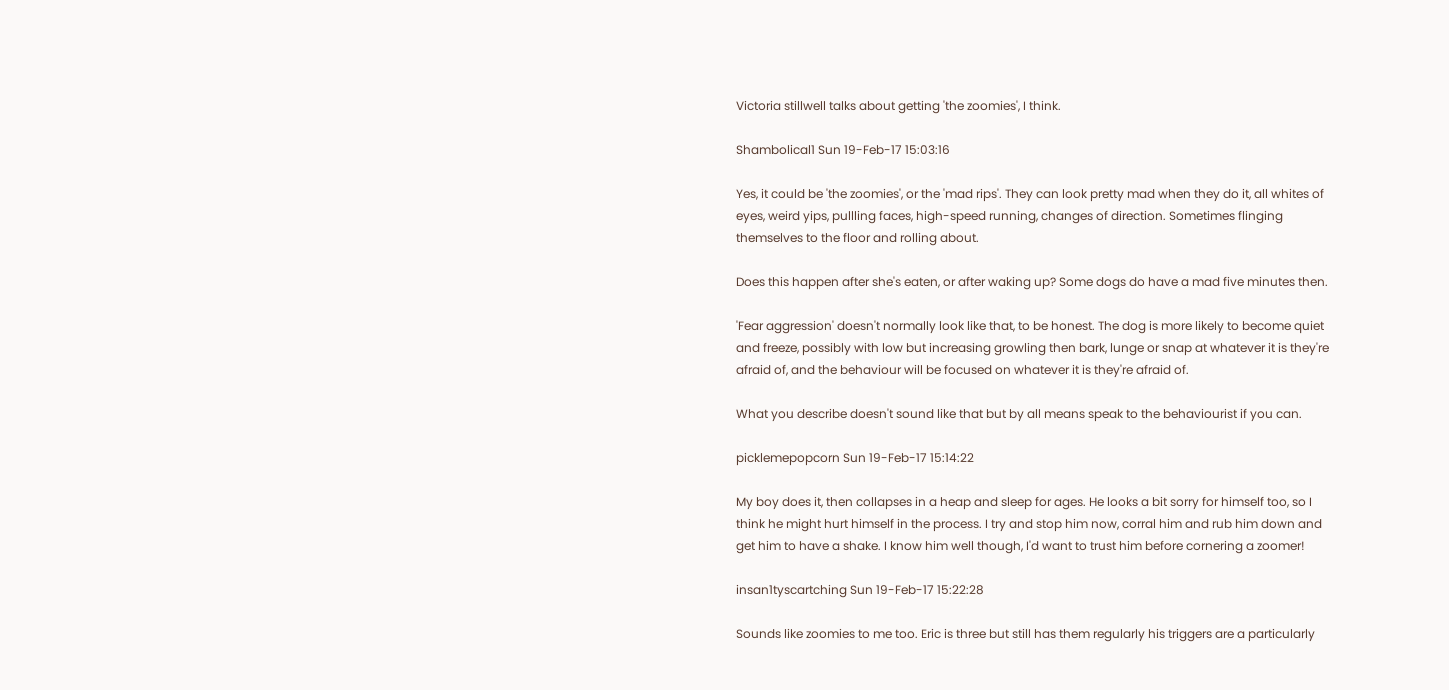Victoria stillwell talks about getting 'the zoomies', I think.

Shambolical1 Sun 19-Feb-17 15:03:16

Yes, it could be 'the zoomies', or the 'mad rips'. They can look pretty mad when they do it, all whites of eyes, weird yips, pullling faces, high-speed running, changes of direction. Sometimes flinging themselves to the floor and rolling about.

Does this happen after she's eaten, or after waking up? Some dogs do have a mad five minutes then.

'Fear aggression' doesn't normally look like that, to be honest. The dog is more likely to become quiet and freeze, possibly with low but increasing growling then bark, lunge or snap at whatever it is they're afraid of, and the behaviour will be focused on whatever it is they're afraid of.

What you describe doesn't sound like that but by all means speak to the behaviourist if you can.

picklemepopcorn Sun 19-Feb-17 15:14:22

My boy does it, then collapses in a heap and sleep for ages. He looks a bit sorry for himself too, so I think he might hurt himself in the process. I try and stop him now, corral him and rub him down and get him to have a shake. I know him well though, I'd want to trust him before cornering a zoomer!

insan1tyscartching Sun 19-Feb-17 15:22:28

Sounds like zoomies to me too. Eric is three but still has them regularly his triggers are a particularly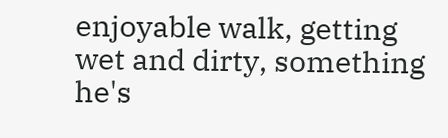enjoyable walk, getting wet and dirty, something he's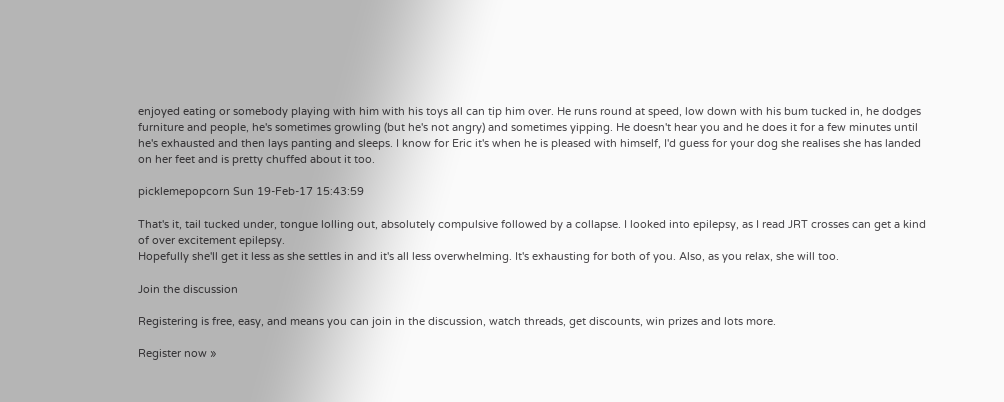enjoyed eating or somebody playing with him with his toys all can tip him over. He runs round at speed, low down with his bum tucked in, he dodges furniture and people, he's sometimes growling (but he's not angry) and sometimes yipping. He doesn't hear you and he does it for a few minutes until he's exhausted and then lays panting and sleeps. I know for Eric it's when he is pleased with himself, I'd guess for your dog she realises she has landed on her feet and is pretty chuffed about it too.

picklemepopcorn Sun 19-Feb-17 15:43:59

That's it, tail tucked under, tongue lolling out, absolutely compulsive followed by a collapse. I looked into epilepsy, as I read JRT crosses can get a kind of over excitement epilepsy.
Hopefully she'll get it less as she settles in and it's all less overwhelming. It's exhausting for both of you. Also, as you relax, she will too.

Join the discussion

Registering is free, easy, and means you can join in the discussion, watch threads, get discounts, win prizes and lots more.

Register now »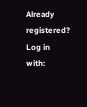Already registered? Log in with: